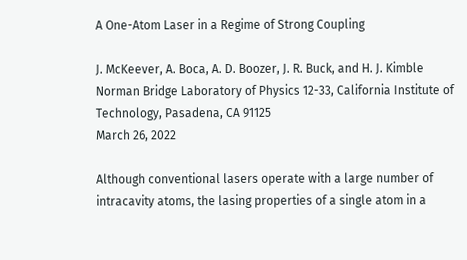A One-Atom Laser in a Regime of Strong Coupling

J. McKeever, A. Boca, A. D. Boozer, J. R. Buck, and H. J. Kimble Norman Bridge Laboratory of Physics 12-33, California Institute of Technology, Pasadena, CA 91125
March 26, 2022

Although conventional lasers operate with a large number of intracavity atoms, the lasing properties of a single atom in a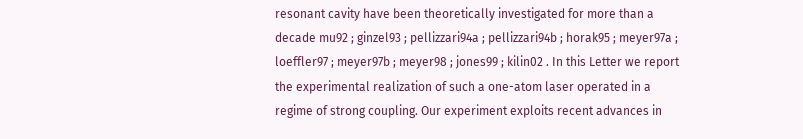resonant cavity have been theoretically investigated for more than a decade mu92 ; ginzel93 ; pellizzari94a ; pellizzari94b ; horak95 ; meyer97a ; loeffler97 ; meyer97b ; meyer98 ; jones99 ; kilin02 . In this Letter we report the experimental realization of such a one-atom laser operated in a regime of strong coupling. Our experiment exploits recent advances in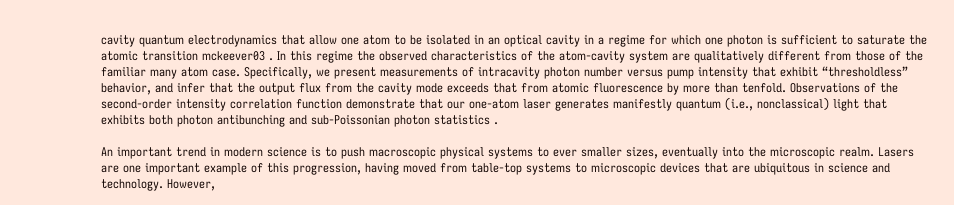cavity quantum electrodynamics that allow one atom to be isolated in an optical cavity in a regime for which one photon is sufficient to saturate the atomic transition mckeever03 . In this regime the observed characteristics of the atom-cavity system are qualitatively different from those of the familiar many atom case. Specifically, we present measurements of intracavity photon number versus pump intensity that exhibit “thresholdless” behavior, and infer that the output flux from the cavity mode exceeds that from atomic fluorescence by more than tenfold. Observations of the second-order intensity correlation function demonstrate that our one-atom laser generates manifestly quantum (i.e., nonclassical) light that exhibits both photon antibunching and sub-Poissonian photon statistics .

An important trend in modern science is to push macroscopic physical systems to ever smaller sizes, eventually into the microscopic realm. Lasers are one important example of this progression, having moved from table-top systems to microscopic devices that are ubiquitous in science and technology. However,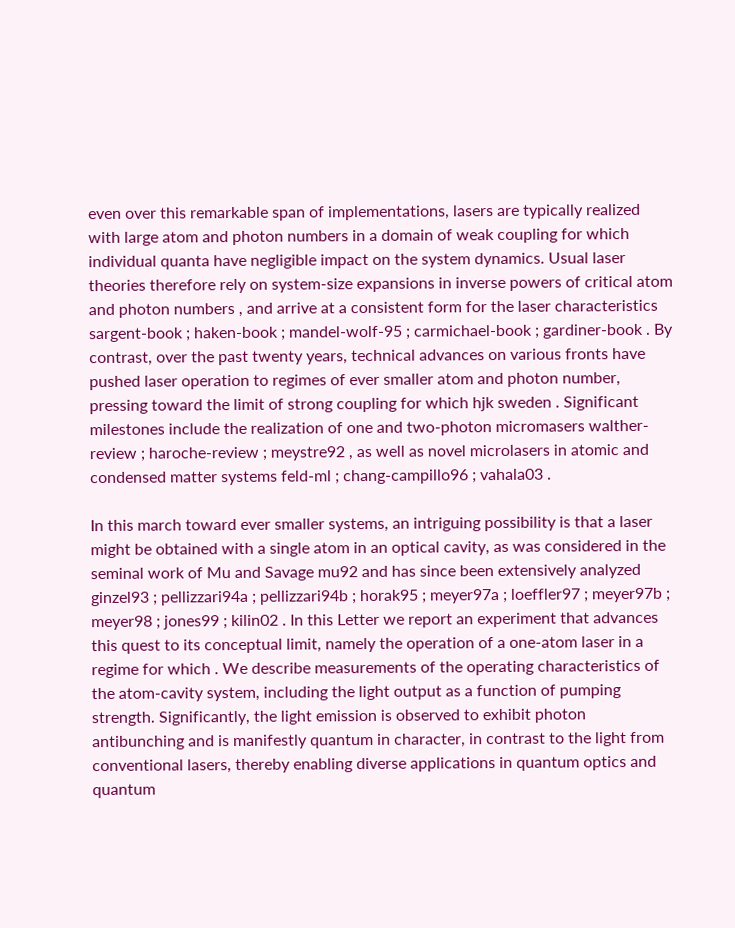even over this remarkable span of implementations, lasers are typically realized with large atom and photon numbers in a domain of weak coupling for which individual quanta have negligible impact on the system dynamics. Usual laser theories therefore rely on system-size expansions in inverse powers of critical atom and photon numbers , and arrive at a consistent form for the laser characteristics sargent-book ; haken-book ; mandel-wolf-95 ; carmichael-book ; gardiner-book . By contrast, over the past twenty years, technical advances on various fronts have pushed laser operation to regimes of ever smaller atom and photon number, pressing toward the limit of strong coupling for which hjk sweden . Significant milestones include the realization of one and two-photon micromasers walther-review ; haroche-review ; meystre92 , as well as novel microlasers in atomic and condensed matter systems feld-ml ; chang-campillo96 ; vahala03 .

In this march toward ever smaller systems, an intriguing possibility is that a laser might be obtained with a single atom in an optical cavity, as was considered in the seminal work of Mu and Savage mu92 and has since been extensively analyzed ginzel93 ; pellizzari94a ; pellizzari94b ; horak95 ; meyer97a ; loeffler97 ; meyer97b ; meyer98 ; jones99 ; kilin02 . In this Letter we report an experiment that advances this quest to its conceptual limit, namely the operation of a one-atom laser in a regime for which . We describe measurements of the operating characteristics of the atom-cavity system, including the light output as a function of pumping strength. Significantly, the light emission is observed to exhibit photon antibunching and is manifestly quantum in character, in contrast to the light from conventional lasers, thereby enabling diverse applications in quantum optics and quantum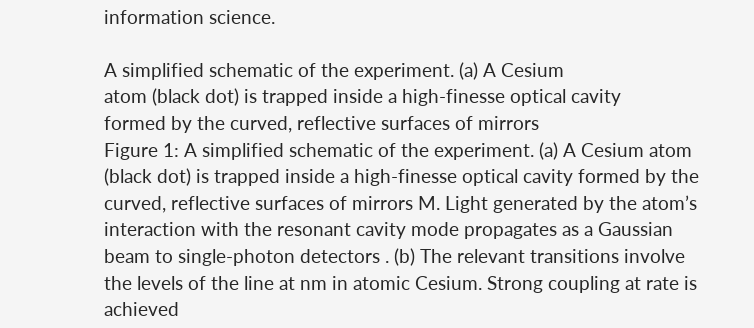information science.

A simplified schematic of the experiment. (a) A Cesium
atom (black dot) is trapped inside a high-finesse optical cavity
formed by the curved, reflective surfaces of mirrors
Figure 1: A simplified schematic of the experiment. (a) A Cesium atom (black dot) is trapped inside a high-finesse optical cavity formed by the curved, reflective surfaces of mirrors M. Light generated by the atom’s interaction with the resonant cavity mode propagates as a Gaussian beam to single-photon detectors . (b) The relevant transitions involve the levels of the line at nm in atomic Cesium. Strong coupling at rate is achieved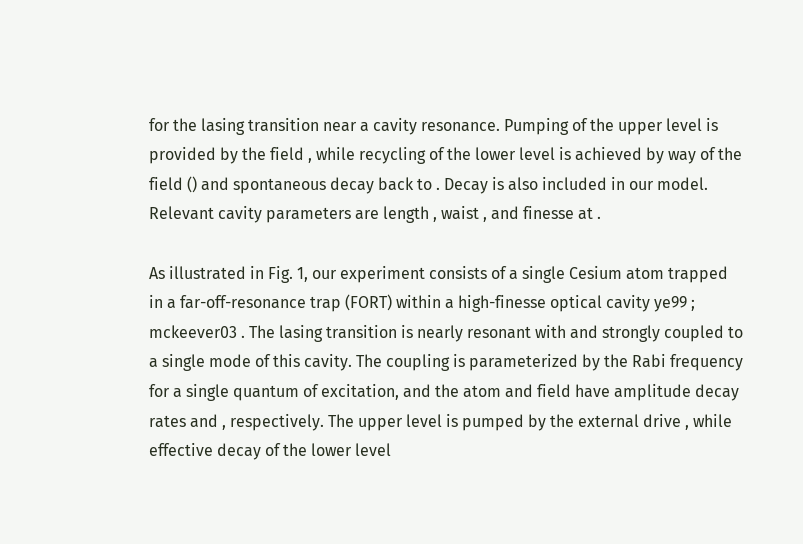for the lasing transition near a cavity resonance. Pumping of the upper level is provided by the field , while recycling of the lower level is achieved by way of the field () and spontaneous decay back to . Decay is also included in our model. Relevant cavity parameters are length , waist , and finesse at .

As illustrated in Fig. 1, our experiment consists of a single Cesium atom trapped in a far-off-resonance trap (FORT) within a high-finesse optical cavity ye99 ; mckeever03 . The lasing transition is nearly resonant with and strongly coupled to a single mode of this cavity. The coupling is parameterized by the Rabi frequency for a single quantum of excitation, and the atom and field have amplitude decay rates and , respectively. The upper level is pumped by the external drive , while effective decay of the lower level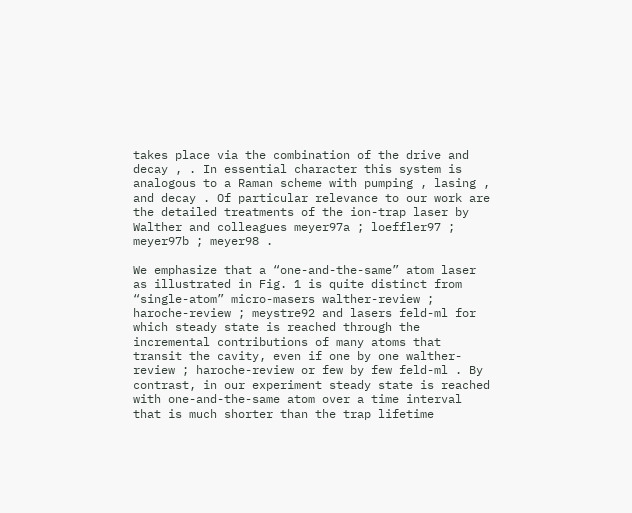takes place via the combination of the drive and decay , . In essential character this system is analogous to a Raman scheme with pumping , lasing , and decay . Of particular relevance to our work are the detailed treatments of the ion-trap laser by Walther and colleagues meyer97a ; loeffler97 ; meyer97b ; meyer98 .

We emphasize that a “one-and-the-same” atom laser as illustrated in Fig. 1 is quite distinct from “single-atom” micro-masers walther-review ; haroche-review ; meystre92 and lasers feld-ml for which steady state is reached through the incremental contributions of many atoms that transit the cavity, even if one by one walther-review ; haroche-review or few by few feld-ml . By contrast, in our experiment steady state is reached with one-and-the-same atom over a time interval that is much shorter than the trap lifetime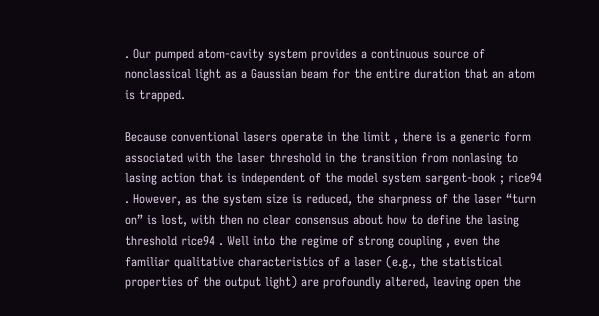. Our pumped atom-cavity system provides a continuous source of nonclassical light as a Gaussian beam for the entire duration that an atom is trapped.

Because conventional lasers operate in the limit , there is a generic form associated with the laser threshold in the transition from nonlasing to lasing action that is independent of the model system sargent-book ; rice94 . However, as the system size is reduced, the sharpness of the laser “turn on” is lost, with then no clear consensus about how to define the lasing threshold rice94 . Well into the regime of strong coupling , even the familiar qualitative characteristics of a laser (e.g., the statistical properties of the output light) are profoundly altered, leaving open the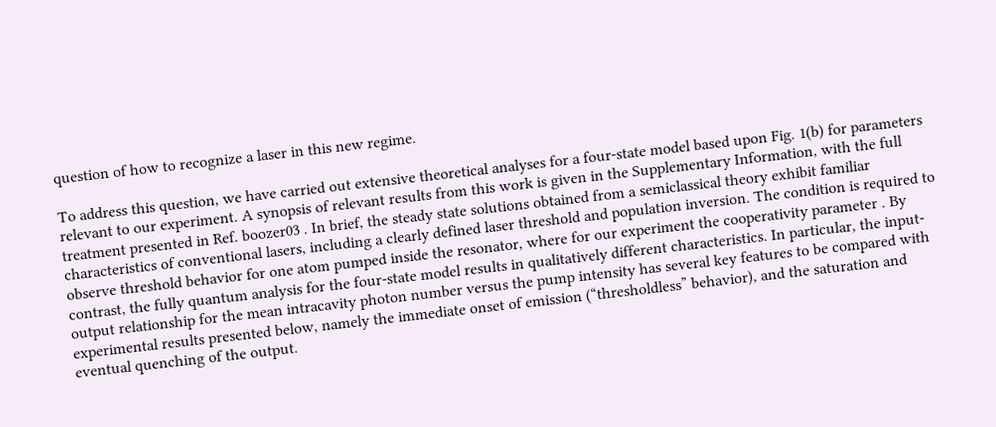question of how to recognize a laser in this new regime.

To address this question, we have carried out extensive theoretical analyses for a four-state model based upon Fig. 1(b) for parameters relevant to our experiment. A synopsis of relevant results from this work is given in the Supplementary Information, with the full treatment presented in Ref. boozer03 . In brief, the steady state solutions obtained from a semiclassical theory exhibit familiar characteristics of conventional lasers, including a clearly defined laser threshold and population inversion. The condition is required to observe threshold behavior for one atom pumped inside the resonator, where for our experiment the cooperativity parameter . By contrast, the fully quantum analysis for the four-state model results in qualitatively different characteristics. In particular, the input-output relationship for the mean intracavity photon number versus the pump intensity has several key features to be compared with experimental results presented below, namely the immediate onset of emission (“thresholdless” behavior), and the saturation and eventual quenching of the output.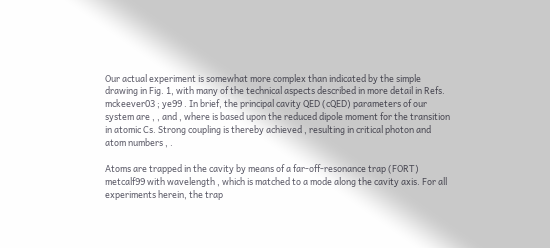Our actual experiment is somewhat more complex than indicated by the simple drawing in Fig. 1, with many of the technical aspects described in more detail in Refs. mckeever03 ; ye99 . In brief, the principal cavity QED (cQED) parameters of our system are , , and , where is based upon the reduced dipole moment for the transition in atomic Cs. Strong coupling is thereby achieved , resulting in critical photon and atom numbers , .

Atoms are trapped in the cavity by means of a far-off-resonance trap (FORT) metcalf99 with wavelength , which is matched to a mode along the cavity axis. For all experiments herein, the trap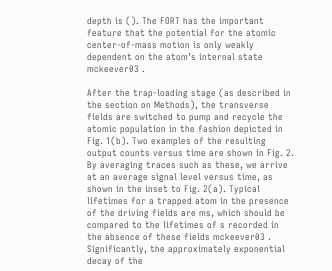depth is (). The FORT has the important feature that the potential for the atomic center-of-mass motion is only weakly dependent on the atom’s internal state mckeever03 .

After the trap-loading stage (as described in the section on Methods), the transverse fields are switched to pump and recycle the atomic population in the fashion depicted in Fig. 1(b). Two examples of the resulting output counts versus time are shown in Fig. 2. By averaging traces such as these, we arrive at an average signal level versus time, as shown in the inset to Fig. 2(a). Typical lifetimes for a trapped atom in the presence of the driving fields are ms, which should be compared to the lifetimes of s recorded in the absence of these fields mckeever03 . Significantly, the approximately exponential decay of the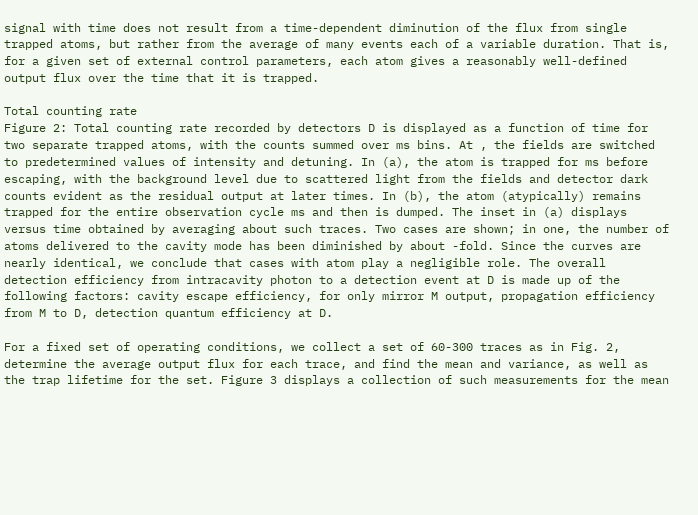signal with time does not result from a time-dependent diminution of the flux from single trapped atoms, but rather from the average of many events each of a variable duration. That is, for a given set of external control parameters, each atom gives a reasonably well-defined output flux over the time that it is trapped.

Total counting rate
Figure 2: Total counting rate recorded by detectors D is displayed as a function of time for two separate trapped atoms, with the counts summed over ms bins. At , the fields are switched to predetermined values of intensity and detuning. In (a), the atom is trapped for ms before escaping, with the background level due to scattered light from the fields and detector dark counts evident as the residual output at later times. In (b), the atom (atypically) remains trapped for the entire observation cycle ms and then is dumped. The inset in (a) displays versus time obtained by averaging about such traces. Two cases are shown; in one, the number of atoms delivered to the cavity mode has been diminished by about -fold. Since the curves are nearly identical, we conclude that cases with atom play a negligible role. The overall detection efficiency from intracavity photon to a detection event at D is made up of the following factors: cavity escape efficiency, for only mirror M output, propagation efficiency from M to D, detection quantum efficiency at D.

For a fixed set of operating conditions, we collect a set of 60-300 traces as in Fig. 2, determine the average output flux for each trace, and find the mean and variance, as well as the trap lifetime for the set. Figure 3 displays a collection of such measurements for the mean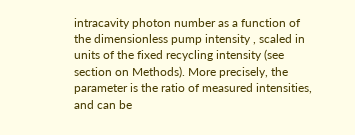intracavity photon number as a function of the dimensionless pump intensity , scaled in units of the fixed recycling intensity (see section on Methods). More precisely, the parameter is the ratio of measured intensities, and can be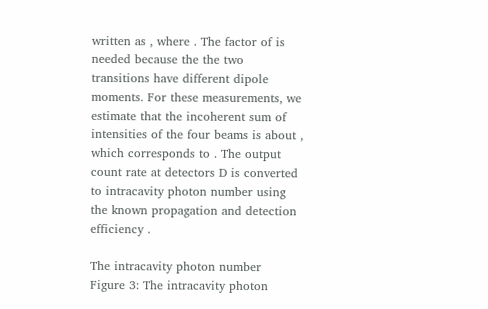written as , where . The factor of is needed because the the two transitions have different dipole moments. For these measurements, we estimate that the incoherent sum of intensities of the four beams is about , which corresponds to . The output count rate at detectors D is converted to intracavity photon number using the known propagation and detection efficiency .

The intracavity photon number
Figure 3: The intracavity photon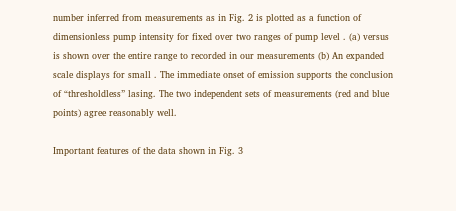number inferred from measurements as in Fig. 2 is plotted as a function of dimensionless pump intensity for fixed over two ranges of pump level . (a) versus is shown over the entire range to recorded in our measurements (b) An expanded scale displays for small . The immediate onset of emission supports the conclusion of “thresholdless” lasing. The two independent sets of measurements (red and blue points) agree reasonably well.

Important features of the data shown in Fig. 3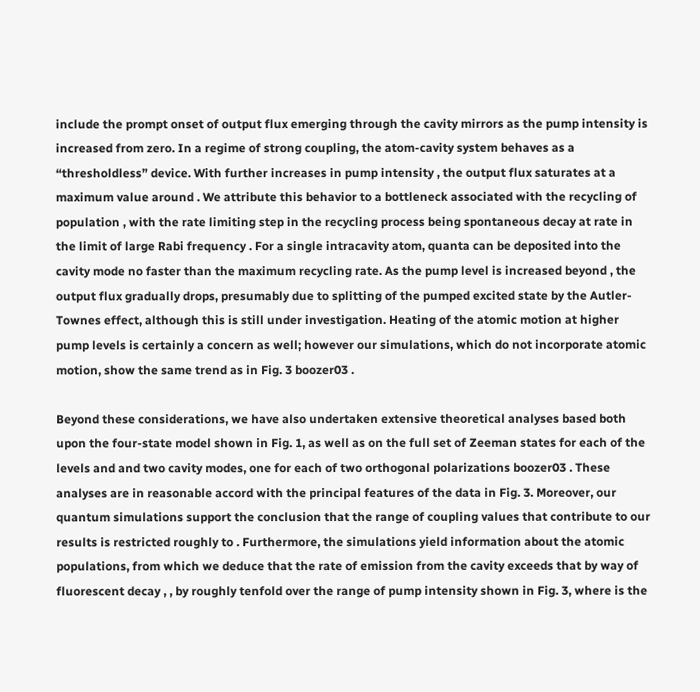include the prompt onset of output flux emerging through the cavity mirrors as the pump intensity is increased from zero. In a regime of strong coupling, the atom-cavity system behaves as a “thresholdless” device. With further increases in pump intensity , the output flux saturates at a maximum value around . We attribute this behavior to a bottleneck associated with the recycling of population , with the rate limiting step in the recycling process being spontaneous decay at rate in the limit of large Rabi frequency . For a single intracavity atom, quanta can be deposited into the cavity mode no faster than the maximum recycling rate. As the pump level is increased beyond , the output flux gradually drops, presumably due to splitting of the pumped excited state by the Autler-Townes effect, although this is still under investigation. Heating of the atomic motion at higher pump levels is certainly a concern as well; however our simulations, which do not incorporate atomic motion, show the same trend as in Fig. 3 boozer03 .

Beyond these considerations, we have also undertaken extensive theoretical analyses based both upon the four-state model shown in Fig. 1, as well as on the full set of Zeeman states for each of the levels and and two cavity modes, one for each of two orthogonal polarizations boozer03 . These analyses are in reasonable accord with the principal features of the data in Fig. 3. Moreover, our quantum simulations support the conclusion that the range of coupling values that contribute to our results is restricted roughly to . Furthermore, the simulations yield information about the atomic populations, from which we deduce that the rate of emission from the cavity exceeds that by way of fluorescent decay , , by roughly tenfold over the range of pump intensity shown in Fig. 3, where is the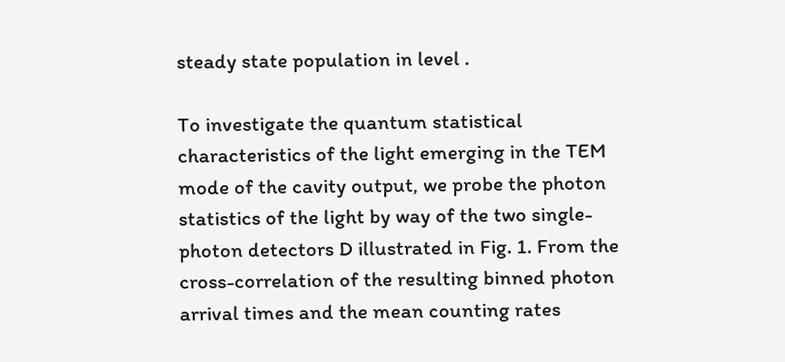steady state population in level .

To investigate the quantum statistical characteristics of the light emerging in the TEM mode of the cavity output, we probe the photon statistics of the light by way of the two single-photon detectors D illustrated in Fig. 1. From the cross-correlation of the resulting binned photon arrival times and the mean counting rates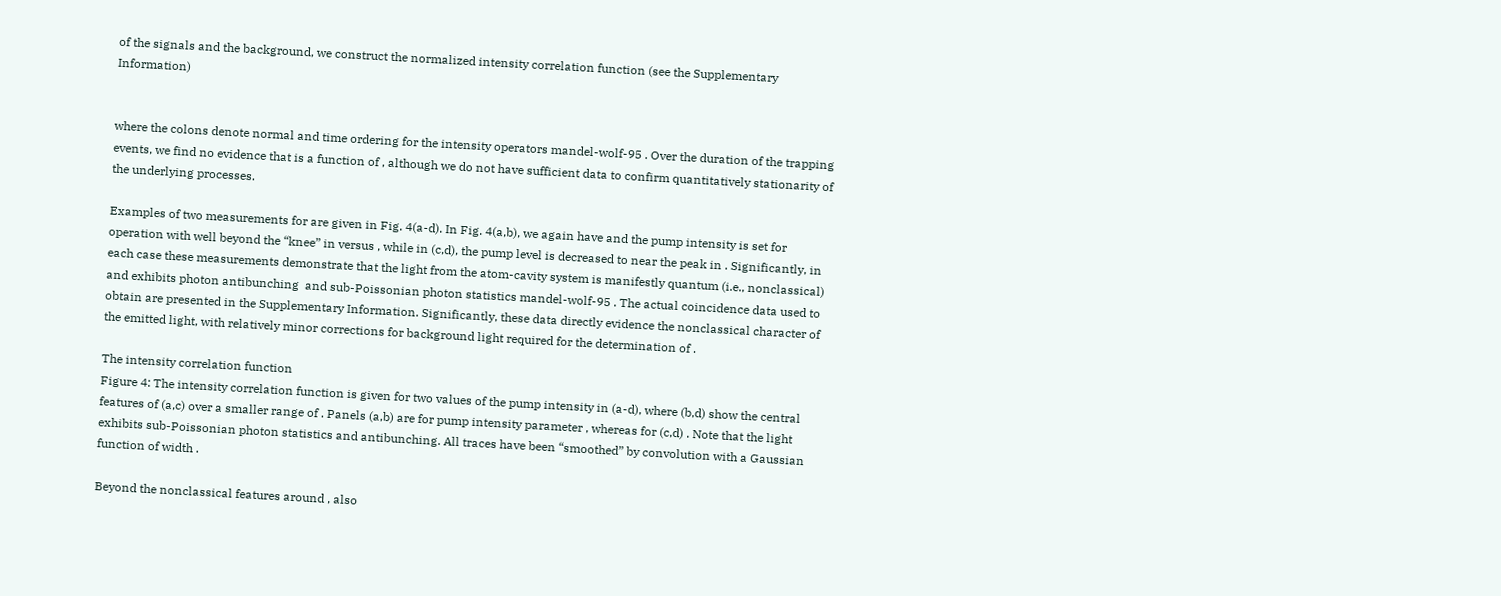of the signals and the background, we construct the normalized intensity correlation function (see the Supplementary Information)


where the colons denote normal and time ordering for the intensity operators mandel-wolf-95 . Over the duration of the trapping events, we find no evidence that is a function of , although we do not have sufficient data to confirm quantitatively stationarity of the underlying processes.

Examples of two measurements for are given in Fig. 4(a-d). In Fig. 4(a,b), we again have and the pump intensity is set for operation with well beyond the “knee” in versus , while in (c,d), the pump level is decreased to near the peak in . Significantly, in each case these measurements demonstrate that the light from the atom-cavity system is manifestly quantum (i.e., nonclassical) and exhibits photon antibunching  and sub-Poissonian photon statistics mandel-wolf-95 . The actual coincidence data used to obtain are presented in the Supplementary Information. Significantly, these data directly evidence the nonclassical character of the emitted light, with relatively minor corrections for background light required for the determination of .

The intensity correlation function
Figure 4: The intensity correlation function is given for two values of the pump intensity in (a-d), where (b,d) show the central features of (a,c) over a smaller range of . Panels (a,b) are for pump intensity parameter , whereas for (c,d) . Note that the light exhibits sub-Poissonian photon statistics and antibunching. All traces have been “smoothed” by convolution with a Gaussian function of width .

Beyond the nonclassical features around , also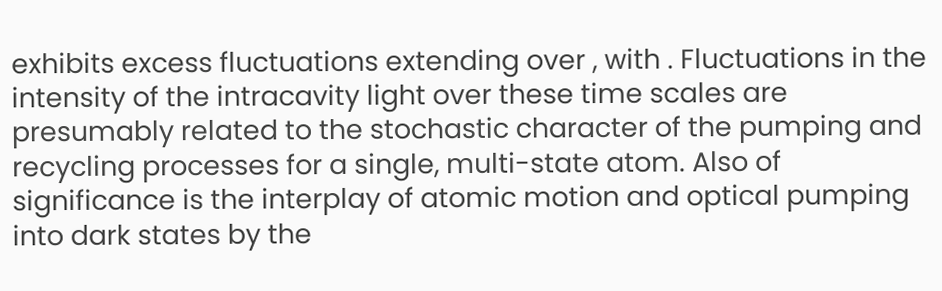exhibits excess fluctuations extending over , with . Fluctuations in the intensity of the intracavity light over these time scales are presumably related to the stochastic character of the pumping and recycling processes for a single, multi-state atom. Also of significance is the interplay of atomic motion and optical pumping into dark states by the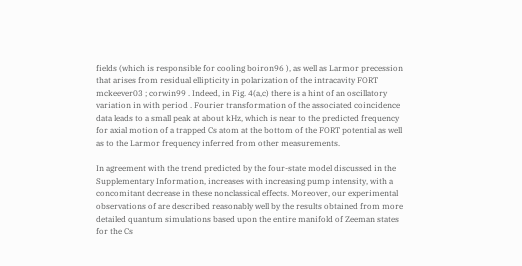fields (which is responsible for cooling boiron96 ), as well as Larmor precession that arises from residual ellipticity in polarization of the intracavity FORT mckeever03 ; corwin99 . Indeed, in Fig. 4(a,c) there is a hint of an oscillatory variation in with period . Fourier transformation of the associated coincidence data leads to a small peak at about kHz, which is near to the predicted frequency for axial motion of a trapped Cs atom at the bottom of the FORT potential as well as to the Larmor frequency inferred from other measurements.

In agreement with the trend predicted by the four-state model discussed in the Supplementary Information, increases with increasing pump intensity, with a concomitant decrease in these nonclassical effects. Moreover, our experimental observations of are described reasonably well by the results obtained from more detailed quantum simulations based upon the entire manifold of Zeeman states for the Cs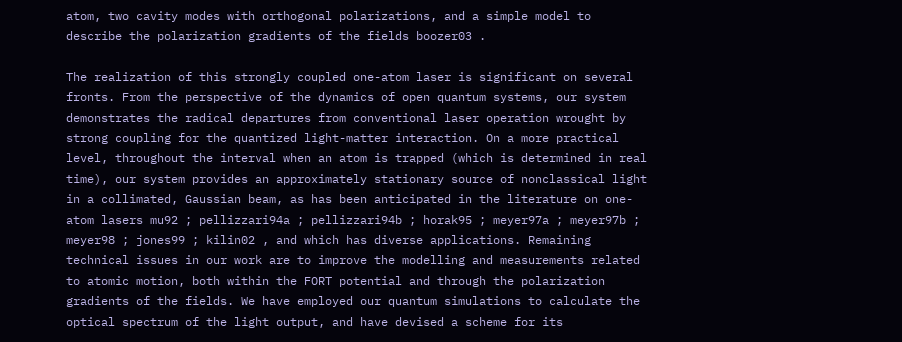atom, two cavity modes with orthogonal polarizations, and a simple model to describe the polarization gradients of the fields boozer03 .

The realization of this strongly coupled one-atom laser is significant on several fronts. From the perspective of the dynamics of open quantum systems, our system demonstrates the radical departures from conventional laser operation wrought by strong coupling for the quantized light-matter interaction. On a more practical level, throughout the interval when an atom is trapped (which is determined in real time), our system provides an approximately stationary source of nonclassical light in a collimated, Gaussian beam, as has been anticipated in the literature on one-atom lasers mu92 ; pellizzari94a ; pellizzari94b ; horak95 ; meyer97a ; meyer97b ; meyer98 ; jones99 ; kilin02 , and which has diverse applications. Remaining technical issues in our work are to improve the modelling and measurements related to atomic motion, both within the FORT potential and through the polarization gradients of the fields. We have employed our quantum simulations to calculate the optical spectrum of the light output, and have devised a scheme for its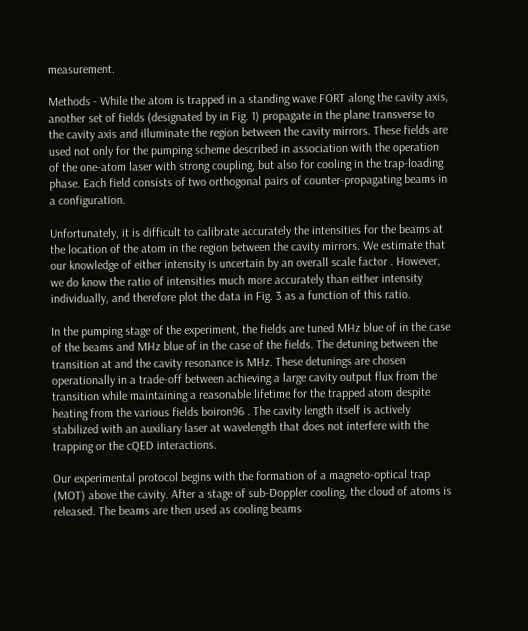measurement.

Methods - While the atom is trapped in a standing wave FORT along the cavity axis, another set of fields (designated by in Fig. 1) propagate in the plane transverse to the cavity axis and illuminate the region between the cavity mirrors. These fields are used not only for the pumping scheme described in association with the operation of the one-atom laser with strong coupling, but also for cooling in the trap-loading phase. Each field consists of two orthogonal pairs of counter-propagating beams in a configuration.

Unfortunately, it is difficult to calibrate accurately the intensities for the beams at the location of the atom in the region between the cavity mirrors. We estimate that our knowledge of either intensity is uncertain by an overall scale factor . However, we do know the ratio of intensities much more accurately than either intensity individually, and therefore plot the data in Fig. 3 as a function of this ratio.

In the pumping stage of the experiment, the fields are tuned MHz blue of in the case of the beams and MHz blue of in the case of the fields. The detuning between the transition at and the cavity resonance is MHz. These detunings are chosen operationally in a trade-off between achieving a large cavity output flux from the transition while maintaining a reasonable lifetime for the trapped atom despite heating from the various fields boiron96 . The cavity length itself is actively stabilized with an auxiliary laser at wavelength that does not interfere with the trapping or the cQED interactions.

Our experimental protocol begins with the formation of a magneto-optical trap (MOT) above the cavity. After a stage of sub-Doppler cooling, the cloud of atoms is released. The beams are then used as cooling beams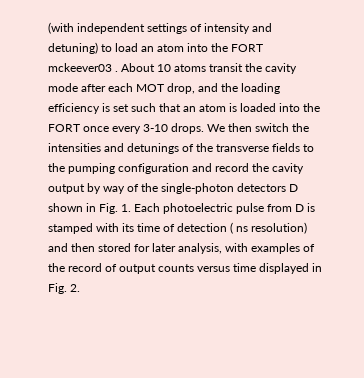(with independent settings of intensity and detuning) to load an atom into the FORT mckeever03 . About 10 atoms transit the cavity mode after each MOT drop, and the loading efficiency is set such that an atom is loaded into the FORT once every 3-10 drops. We then switch the intensities and detunings of the transverse fields to the pumping configuration and record the cavity output by way of the single-photon detectors D shown in Fig. 1. Each photoelectric pulse from D is stamped with its time of detection ( ns resolution) and then stored for later analysis, with examples of the record of output counts versus time displayed in Fig. 2.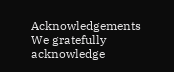Acknowledgements We gratefully acknowledge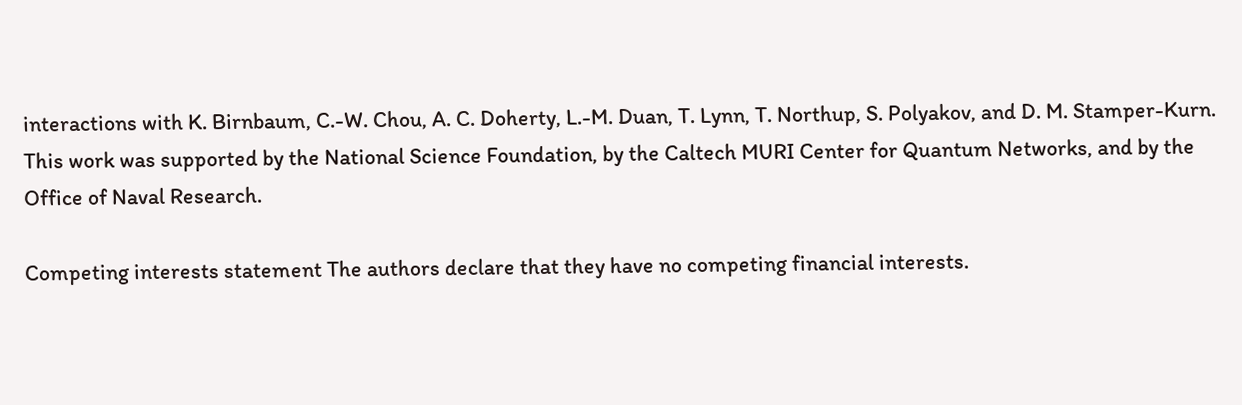interactions with K. Birnbaum, C.-W. Chou, A. C. Doherty, L.-M. Duan, T. Lynn, T. Northup, S. Polyakov, and D. M. Stamper-Kurn. This work was supported by the National Science Foundation, by the Caltech MURI Center for Quantum Networks, and by the Office of Naval Research.

Competing interests statement The authors declare that they have no competing financial interests.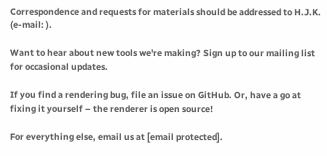Correspondence and requests for materials should be addressed to H.J.K. (e-mail: ).

Want to hear about new tools we're making? Sign up to our mailing list for occasional updates.

If you find a rendering bug, file an issue on GitHub. Or, have a go at fixing it yourself – the renderer is open source!

For everything else, email us at [email protected].